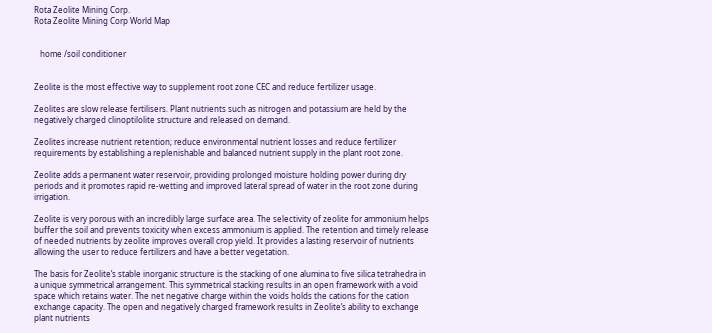Rota Zeolite Mining Corp.
Rota Zeolite Mining Corp World Map


   home /soil conditioner


Zeolite is the most effective way to supplement root zone CEC and reduce fertilizer usage.

Zeolites are slow release fertilisers. Plant nutrients such as nitrogen and potassium are held by the negatively charged clinoptilolite structure and released on demand.

Zeolites increase nutrient retention; reduce environmental nutrient losses and reduce fertilizer requirements by establishing a replenishable and balanced nutrient supply in the plant root zone.

Zeolite adds a permanent water reservoir, providing prolonged moisture holding power during dry periods and it promotes rapid re-wetting and improved lateral spread of water in the root zone during irrigation.

Zeolite is very porous with an incredibly large surface area. The selectivity of zeolite for ammonium helps buffer the soil and prevents toxicity when excess ammonium is applied. The retention and timely release of needed nutrients by zeolite improves overall crop yield. It provides a lasting reservoir of nutrients allowing the user to reduce fertilizers and have a better vegetation.

The basis for Zeolite’s stable inorganic structure is the stacking of one alumina to five silica tetrahedra in a unique symmetrical arrangement. This symmetrical stacking results in an open framework with a void space which retains water. The net negative charge within the voids holds the cations for the cation exchange capacity. The open and negatively charged framework results in Zeolite’s ability to exchange plant nutrients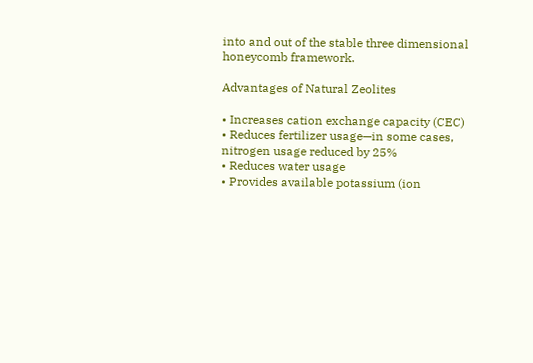into and out of the stable three dimensional honeycomb framework.

Advantages of Natural Zeolites

• Increases cation exchange capacity (CEC)
• Reduces fertilizer usage—in some cases, nitrogen usage reduced by 25%
• Reduces water usage
• Provides available potassium (ion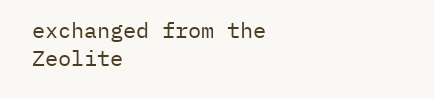exchanged from the Zeolite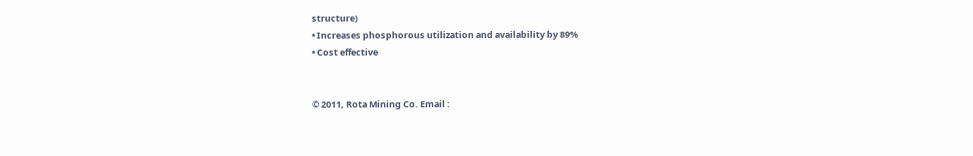structure)
• Increases phosphorous utilization and availability by 89%
• Cost effective


© 2011, Rota Mining Co. Email :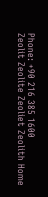Phone: +90 216 385 1600
Zeolit Zeolite Zeoliet Zeolith Home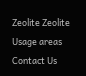Zeolite Zeolite Usage areas Contact Us